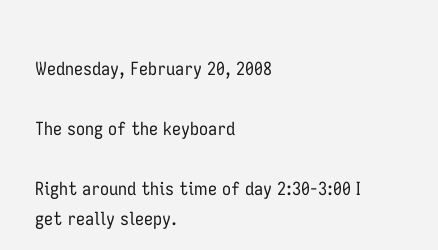Wednesday, February 20, 2008

The song of the keyboard

Right around this time of day 2:30-3:00 I get really sleepy.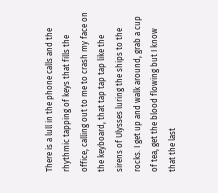There is a lull in the phone calls and the rhythmic tapping of keys that fills the office, calling out to me to crash my face on the keyboard, that tap tap tap like the sirens of Ulysses luring the ships to the rocks. I get up and walk around, grab a cup of tea, get the blood flowing but I know that the last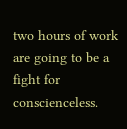two hours of work are going to be a fight for conscienceless.